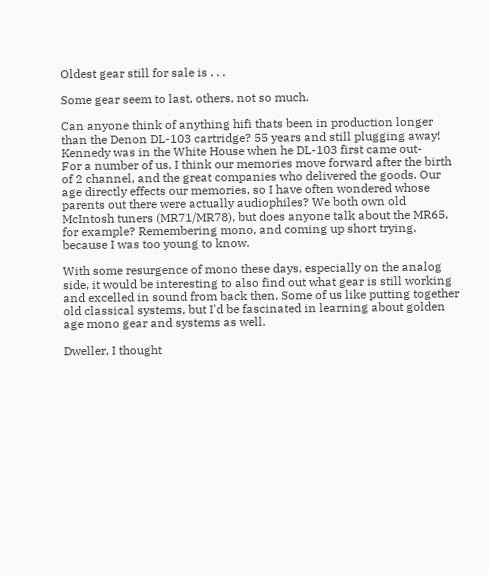Oldest gear still for sale is . . .

Some gear seem to last, others, not so much.

Can anyone think of anything hifi thats been in production longer than the Denon DL-103 cartridge? 55 years and still plugging away! Kennedy was in the White House when he DL-103 first came out-
For a number of us, I think our memories move forward after the birth of 2 channel, and the great companies who delivered the goods. Our age directly effects our memories, so I have often wondered whose parents out there were actually audiophiles? We both own old McIntosh tuners (MR71/MR78), but does anyone talk about the MR65, for example? Remembering mono, and coming up short trying, because I was too young to know.

With some resurgence of mono these days, especially on the analog side, it would be interesting to also find out what gear is still working and excelled in sound from back then. Some of us like putting together old classical systems, but I'd be fascinated in learning about golden age mono gear and systems as well.

Dweller, I thought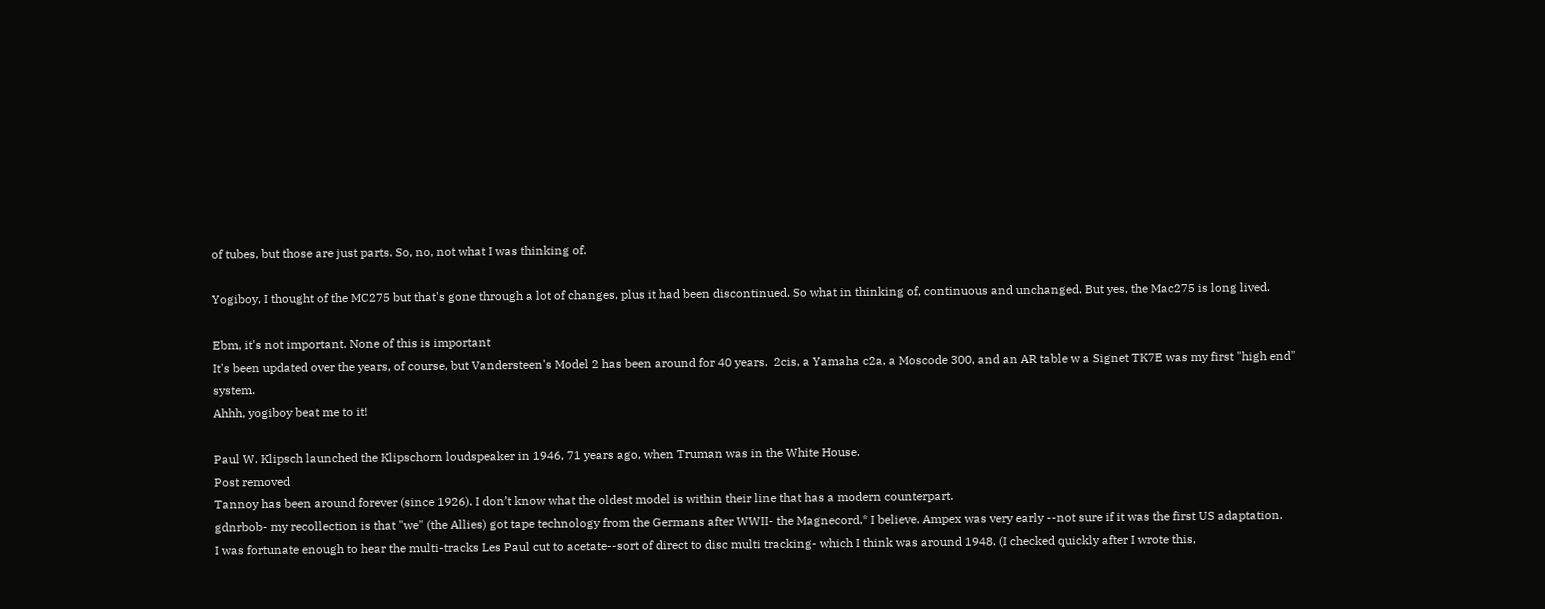of tubes, but those are just parts. So, no, not what I was thinking of.

Yogiboy, I thought of the MC275 but that's gone through a lot of changes, plus it had been discontinued. So what in thinking of, continuous and unchanged. But yes, the Mac275 is long lived.

Ebm, it's not important. None of this is important
It's been updated over the years, of course, but Vandersteen's Model 2 has been around for 40 years.  2cis, a Yamaha c2a, a Moscode 300, and an AR table w a Signet TK7E was my first "high end" system.
Ahhh, yogiboy beat me to it!

Paul W. Klipsch launched the Klipschorn loudspeaker in 1946, 71 years ago, when Truman was in the White House.
Post removed
Tannoy has been around forever (since 1926). I don’t know what the oldest model is within their line that has a modern counterpart.
gdnrbob- my recollection is that "we" (the Allies) got tape technology from the Germans after WWII- the Magnecord,* I believe. Ampex was very early --not sure if it was the first US adaptation.
I was fortunate enough to hear the multi-tracks Les Paul cut to acetate--sort of direct to disc multi tracking- which I think was around 1948. (I checked quickly after I wrote this,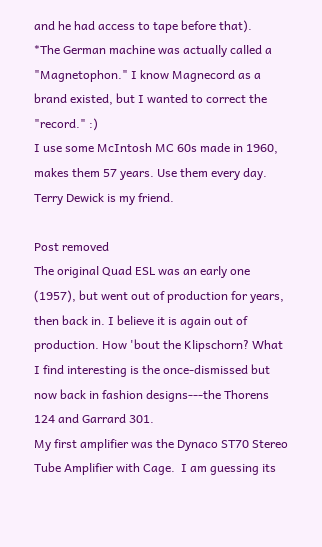and he had access to tape before that).
*The German machine was actually called a "Magnetophon." I know Magnecord as a brand existed, but I wanted to correct the "record." :)
I use some McIntosh MC 60s made in 1960, makes them 57 years. Use them every day. Terry Dewick is my friend.

Post removed
The original Quad ESL was an early one (1957), but went out of production for years, then back in. I believe it is again out of production. How 'bout the Klipschorn? What I find interesting is the once-dismissed but now back in fashion designs---the Thorens 124 and Garrard 301.
My first amplifier was the Dynaco ST70 Stereo Tube Amplifier with Cage.  I am guessing its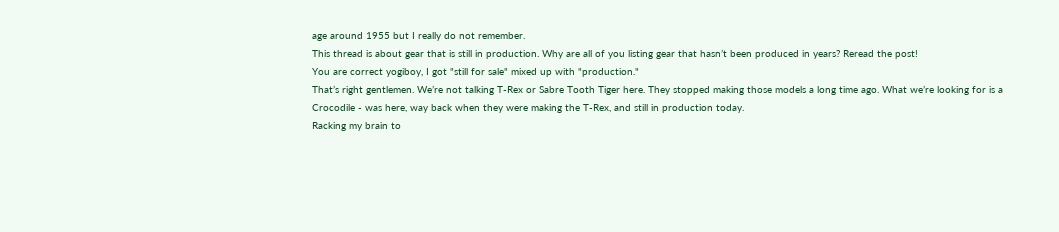age around 1955 but I really do not remember.
This thread is about gear that is still in production. Why are all of you listing gear that hasn’t been produced in years? Reread the post!
You are correct yogiboy, I got "still for sale" mixed up with "production."
That’s right gentlemen. We’re not talking T-Rex or Sabre Tooth Tiger here. They stopped making those models a long time ago. What we’re looking for is a Crocodile - was here, way back when they were making the T-Rex, and still in production today.
Racking my brain to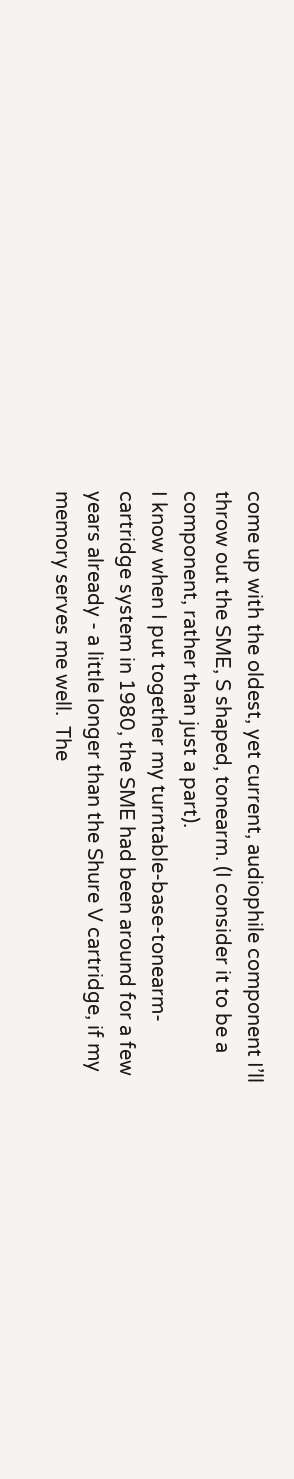come up with the oldest, yet current, audiophile component I’ll throw out the SME, S shaped, tonearm. (I consider it to be a component, rather than just a part).
I know when I put together my turntable-base-tonearm-cartridge system in 1980, the SME had been around for a few years already - a little longer than the Shure V cartridge, if my memory serves me well.  The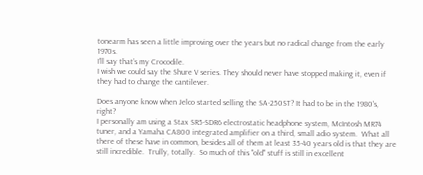tonearm has seen a little improving over the years but no radical change from the early 1970s.
I’ll say that’s my Crocodile.
I wish we could say the Shure V series. They should never have stopped making it, even if they had to change the cantilever.

Does anyone know when Jelco started selling the SA-250ST? It had to be in the 1980's, right?
I personally am using a Stax SR5-SDR6 electrostatic headphone system, McIntosh MR74 tuner, and a Yamaha CA800 integrated amplifier on a third, small adio system.  What all there of these have in common, besides all of them at least 35-40 years old is that they are still incredible.  Trully, totally.  So much of this "old" stuff is still in excellent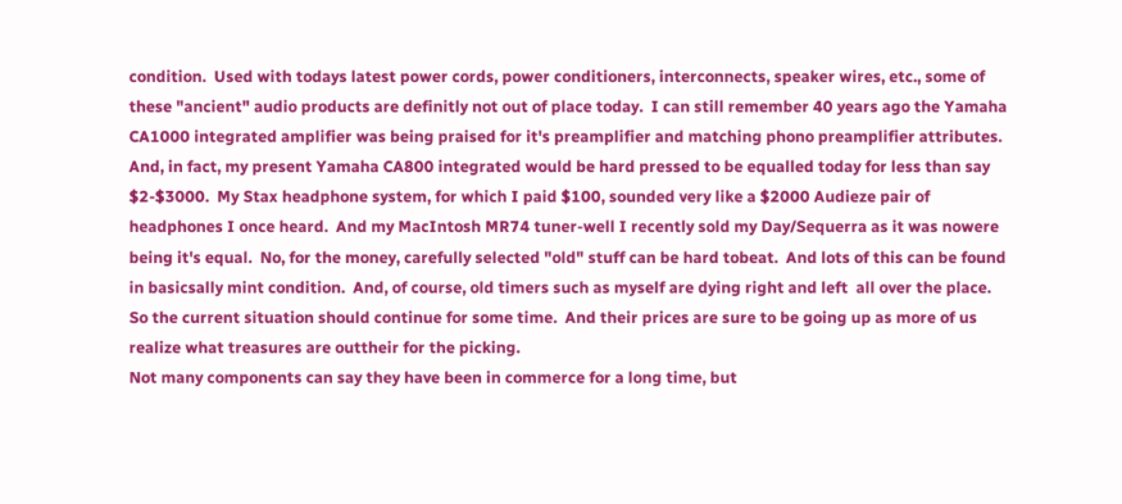condition.  Used with todays latest power cords, power conditioners, interconnects, speaker wires, etc., some of these "ancient" audio products are definitly not out of place today.  I can still remember 40 years ago the Yamaha CA1000 integrated amplifier was being praised for it's preamplifier and matching phono preamplifier attributes.  And, in fact, my present Yamaha CA800 integrated would be hard pressed to be equalled today for less than say $2-$3000.  My Stax headphone system, for which I paid $100, sounded very like a $2000 Audieze pair of headphones I once heard.  And my MacIntosh MR74 tuner-well I recently sold my Day/Sequerra as it was nowere being it's equal.  No, for the money, carefully selected "old" stuff can be hard tobeat.  And lots of this can be found in basicsally mint condition.  And, of course, old timers such as myself are dying right and left  all over the place.  So the current situation should continue for some time.  And their prices are sure to be going up as more of us realize what treasures are outtheir for the picking.
Not many components can say they have been in commerce for a long time, but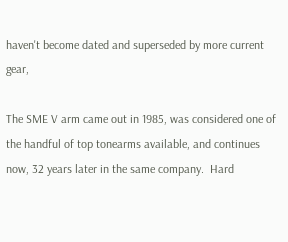haven't become dated and superseded by more current gear,

The SME V arm came out in 1985, was considered one of the handful of top tonearms available, and continues now, 32 years later in the same company.  Hard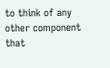to think of any other component that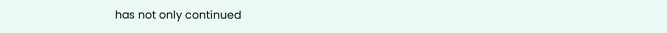has not only continued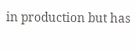in production but has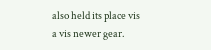also held its place vis a vis newer gear.